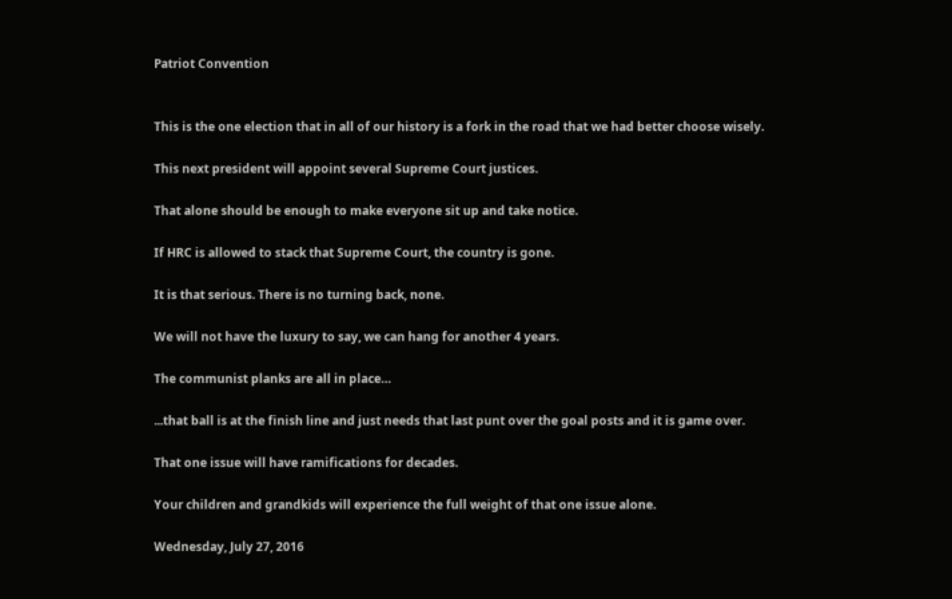Patriot Convention


This is the one election that in all of our history is a fork in the road that we had better choose wisely.

This next president will appoint several Supreme Court justices.

That alone should be enough to make everyone sit up and take notice.

If HRC is allowed to stack that Supreme Court, the country is gone.

It is that serious. There is no turning back, none.

We will not have the luxury to say, we can hang for another 4 years.

The communist planks are all in place…

...that ball is at the finish line and just needs that last punt over the goal posts and it is game over.

That one issue will have ramifications for decades.

Your children and grandkids will experience the full weight of that one issue alone.

Wednesday, July 27, 2016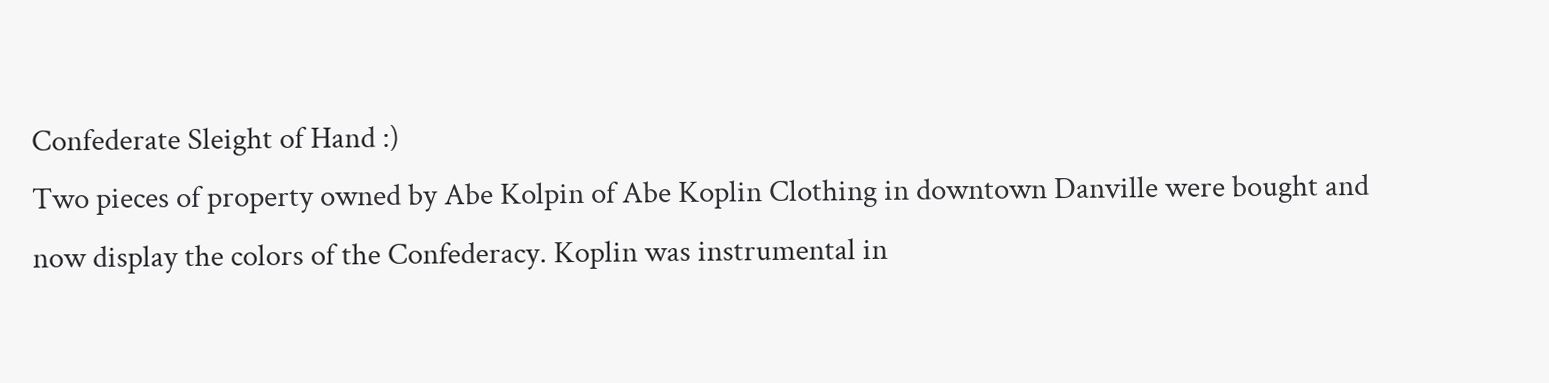Confederate Sleight of Hand :)
Two pieces of property owned by Abe Kolpin of Abe Koplin Clothing in downtown Danville were bought and now display the colors of the Confederacy. Koplin was instrumental in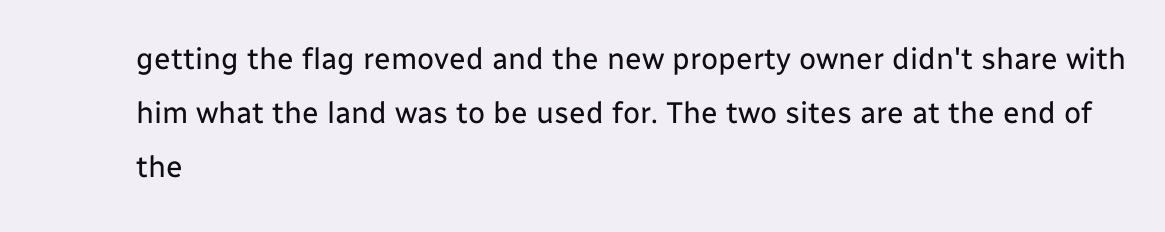getting the flag removed and the new property owner didn't share with him what the land was to be used for. The two sites are at the end of the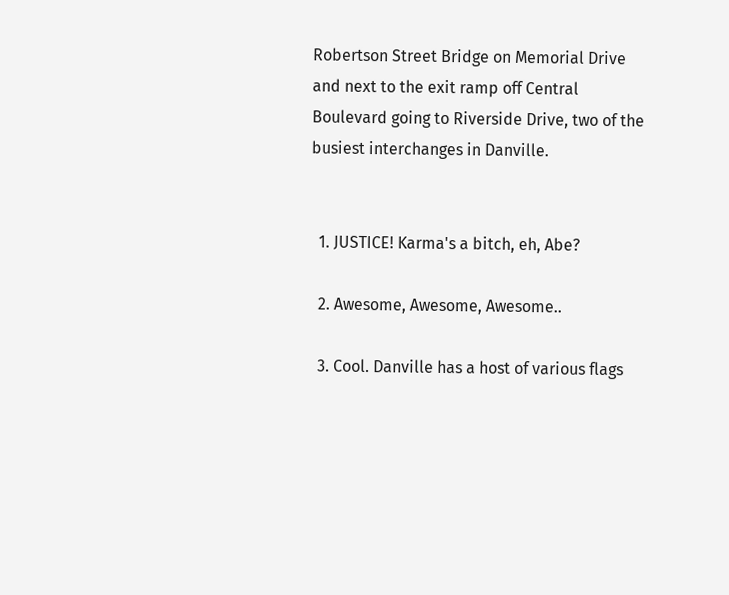Robertson Street Bridge on Memorial Drive and next to the exit ramp off Central Boulevard going to Riverside Drive, two of the busiest interchanges in Danville.


  1. JUSTICE! Karma's a bitch, eh, Abe?

  2. Awesome, Awesome, Awesome..

  3. Cool. Danville has a host of various flags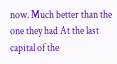now. Much better than the one they had At the last capital of the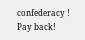confederacy ! Pay back!